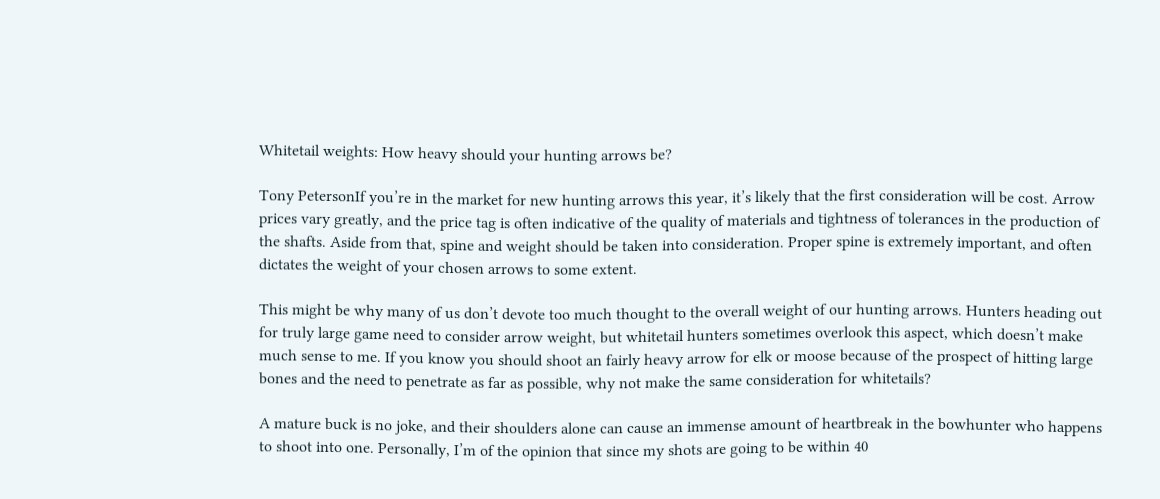Whitetail weights: How heavy should your hunting arrows be?

Tony PetersonIf you’re in the market for new hunting arrows this year, it’s likely that the first consideration will be cost. Arrow prices vary greatly, and the price tag is often indicative of the quality of materials and tightness of tolerances in the production of the shafts. Aside from that, spine and weight should be taken into consideration. Proper spine is extremely important, and often dictates the weight of your chosen arrows to some extent.

This might be why many of us don’t devote too much thought to the overall weight of our hunting arrows. Hunters heading out for truly large game need to consider arrow weight, but whitetail hunters sometimes overlook this aspect, which doesn’t make much sense to me. If you know you should shoot an fairly heavy arrow for elk or moose because of the prospect of hitting large bones and the need to penetrate as far as possible, why not make the same consideration for whitetails?

A mature buck is no joke, and their shoulders alone can cause an immense amount of heartbreak in the bowhunter who happens to shoot into one. Personally, I’m of the opinion that since my shots are going to be within 40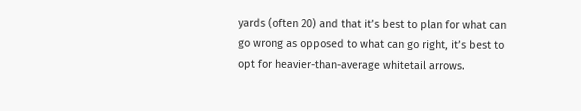yards (often 20) and that it’s best to plan for what can go wrong as opposed to what can go right, it’s best to opt for heavier-than-average whitetail arrows.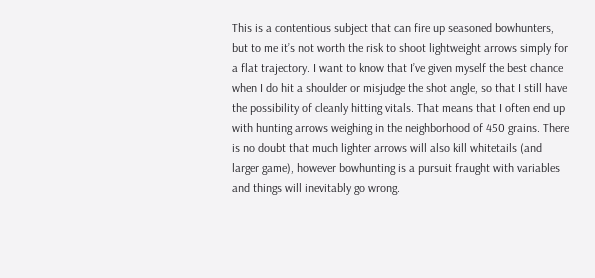This is a contentious subject that can fire up seasoned bowhunters, but to me it’s not worth the risk to shoot lightweight arrows simply for a flat trajectory. I want to know that I’ve given myself the best chance when I do hit a shoulder or misjudge the shot angle, so that I still have the possibility of cleanly hitting vitals. That means that I often end up with hunting arrows weighing in the neighborhood of 450 grains. There is no doubt that much lighter arrows will also kill whitetails (and larger game), however bowhunting is a pursuit fraught with variables and things will inevitably go wrong.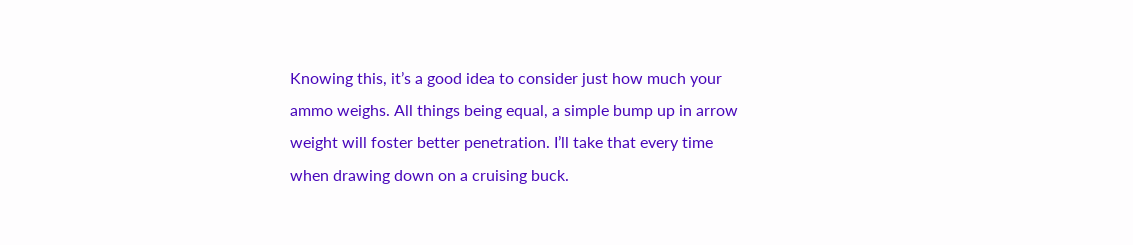Knowing this, it’s a good idea to consider just how much your ammo weighs. All things being equal, a simple bump up in arrow weight will foster better penetration. I’ll take that every time when drawing down on a cruising buck.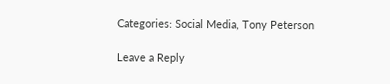Categories: Social Media, Tony Peterson

Leave a Reply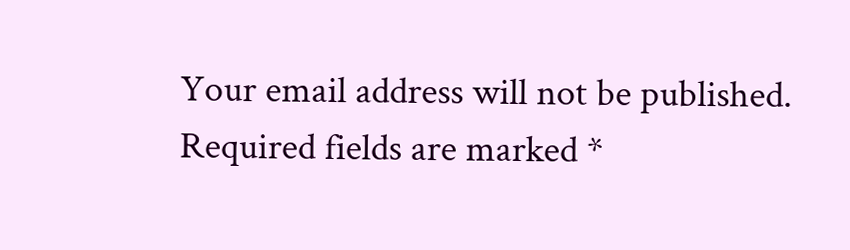Your email address will not be published. Required fields are marked *